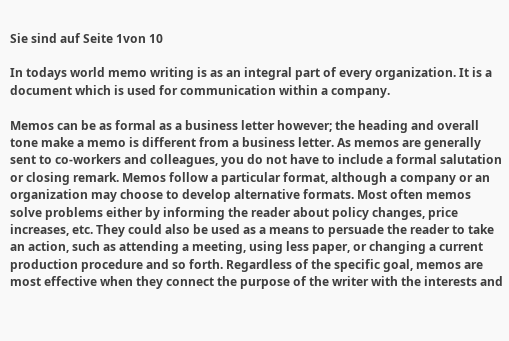Sie sind auf Seite 1von 10

In todays world memo writing is as an integral part of every organization. It is a document which is used for communication within a company.

Memos can be as formal as a business letter however; the heading and overall tone make a memo is different from a business letter. As memos are generally sent to co-workers and colleagues, you do not have to include a formal salutation or closing remark. Memos follow a particular format, although a company or an organization may choose to develop alternative formats. Most often memos solve problems either by informing the reader about policy changes, price increases, etc. They could also be used as a means to persuade the reader to take an action, such as attending a meeting, using less paper, or changing a current production procedure and so forth. Regardless of the specific goal, memos are most effective when they connect the purpose of the writer with the interests and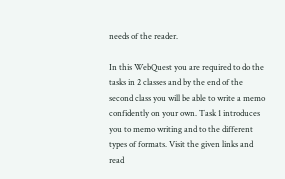needs of the reader.

In this WebQuest you are required to do the tasks in 2 classes and by the end of the second class you will be able to write a memo confidently on your own. Task 1 introduces you to memo writing and to the different types of formats. Visit the given links and read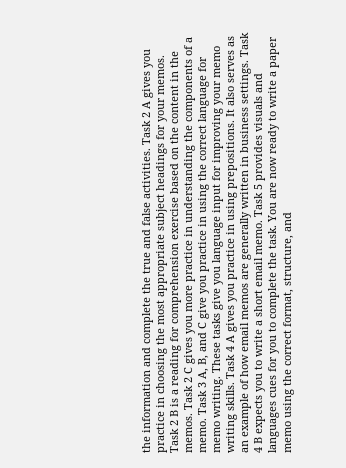the information and complete the true and false activities. Task 2 A gives you practice in choosing the most appropriate subject headings for your memos. Task 2 B is a reading for comprehension exercise based on the content in the memos. Task 2 C gives you more practice in understanding the components of a memo. Task 3 A, B, and C give you practice in using the correct language for memo writing. These tasks give you language input for improving your memo writing skills. Task 4 A gives you practice in using prepositions. It also serves as an example of how email memos are generally written in business settings. Task 4 B expects you to write a short email memo. Task 5 provides visuals and languages cues for you to complete the task. You are now ready to write a paper memo using the correct format, structure, and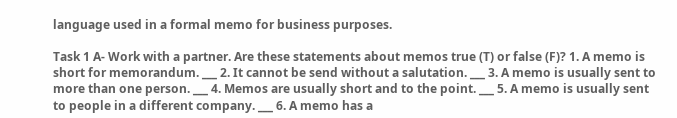language used in a formal memo for business purposes.

Task 1 A- Work with a partner. Are these statements about memos true (T) or false (F)? 1. A memo is short for memorandum. ___ 2. It cannot be send without a salutation. ___ 3. A memo is usually sent to more than one person. ___ 4. Memos are usually short and to the point. ___ 5. A memo is usually sent to people in a different company. ___ 6. A memo has a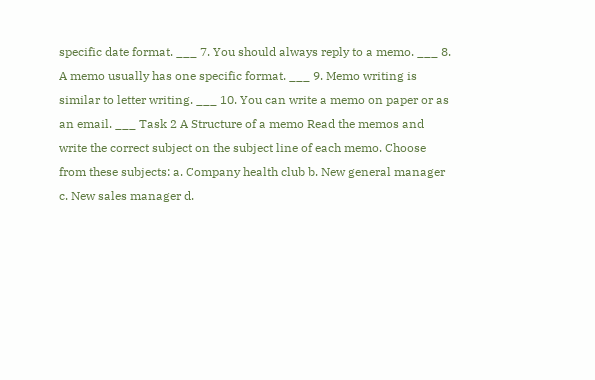specific date format. ___ 7. You should always reply to a memo. ___ 8. A memo usually has one specific format. ___ 9. Memo writing is similar to letter writing. ___ 10. You can write a memo on paper or as an email. ___ Task 2 A Structure of a memo Read the memos and write the correct subject on the subject line of each memo. Choose from these subjects: a. Company health club b. New general manager c. New sales manager d.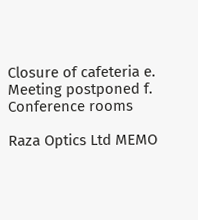Closure of cafeteria e. Meeting postponed f. Conference rooms

Raza Optics Ltd MEMO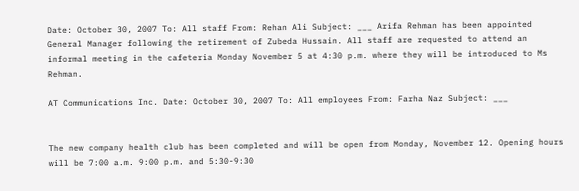Date: October 30, 2007 To: All staff From: Rehan Ali Subject: ___ Arifa Rehman has been appointed General Manager following the retirement of Zubeda Hussain. All staff are requested to attend an informal meeting in the cafeteria Monday November 5 at 4:30 p.m. where they will be introduced to Ms Rehman.

AT Communications Inc. Date: October 30, 2007 To: All employees From: Farha Naz Subject: ___


The new company health club has been completed and will be open from Monday, November 12. Opening hours will be 7:00 a.m. 9:00 p.m. and 5:30-9:30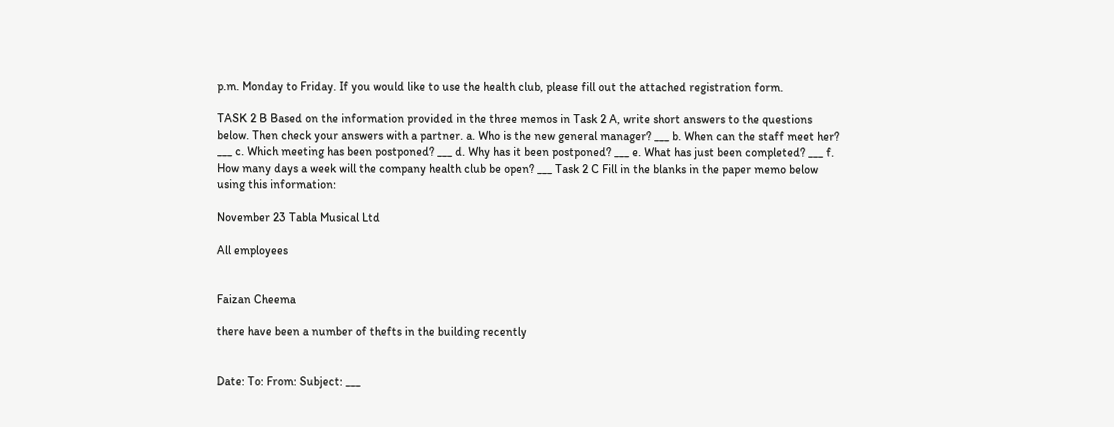p.m. Monday to Friday. If you would like to use the health club, please fill out the attached registration form.

TASK 2 B Based on the information provided in the three memos in Task 2 A, write short answers to the questions below. Then check your answers with a partner. a. Who is the new general manager? ___ b. When can the staff meet her? ___ c. Which meeting has been postponed? ___ d. Why has it been postponed? ___ e. What has just been completed? ___ f. How many days a week will the company health club be open? ___ Task 2 C Fill in the blanks in the paper memo below using this information:

November 23 Tabla Musical Ltd

All employees


Faizan Cheema

there have been a number of thefts in the building recently


Date: To: From: Subject: ___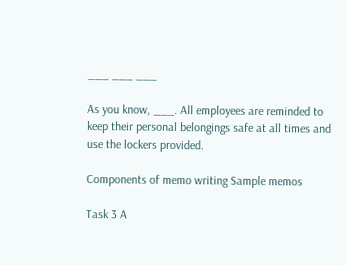___ ___ ___

As you know, ___. All employees are reminded to keep their personal belongings safe at all times and use the lockers provided.

Components of memo writing Sample memos

Task 3 A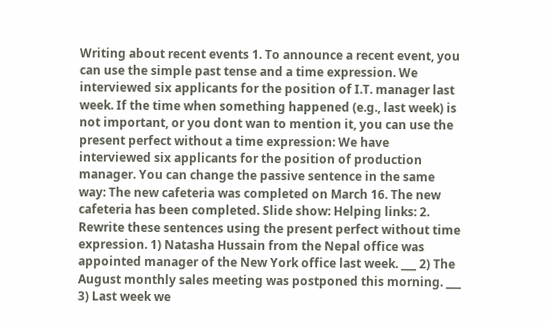Writing about recent events 1. To announce a recent event, you can use the simple past tense and a time expression. We interviewed six applicants for the position of I.T. manager last week. If the time when something happened (e.g., last week) is not important, or you dont wan to mention it, you can use the present perfect without a time expression: We have interviewed six applicants for the position of production manager. You can change the passive sentence in the same way: The new cafeteria was completed on March 16. The new cafeteria has been completed. Slide show: Helping links: 2. Rewrite these sentences using the present perfect without time expression. 1) Natasha Hussain from the Nepal office was appointed manager of the New York office last week. ___ 2) The August monthly sales meeting was postponed this morning. ___ 3) Last week we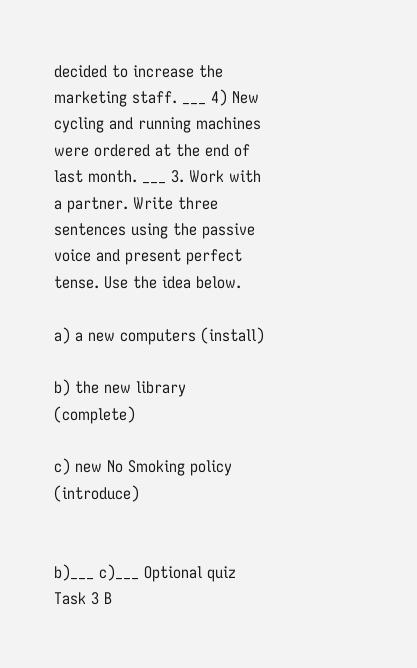decided to increase the marketing staff. ___ 4) New cycling and running machines were ordered at the end of last month. ___ 3. Work with a partner. Write three sentences using the passive voice and present perfect tense. Use the idea below.

a) a new computers (install)

b) the new library (complete)

c) new No Smoking policy (introduce)


b)___ c)___ Optional quiz Task 3 B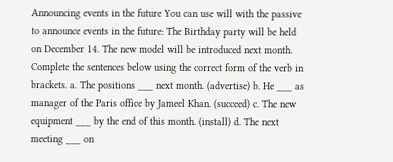Announcing events in the future You can use will with the passive to announce events in the future: The Birthday party will be held on December 14. The new model will be introduced next month. Complete the sentences below using the correct form of the verb in brackets. a. The positions ___ next month. (advertise) b. He ___ as manager of the Paris office by Jameel Khan. (succeed) c. The new equipment ___ by the end of this month. (install) d. The next meeting ___ on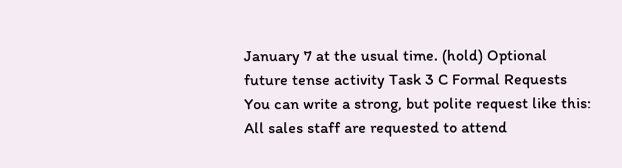January 7 at the usual time. (hold) Optional future tense activity Task 3 C Formal Requests You can write a strong, but polite request like this: All sales staff are requested to attend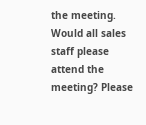the meeting. Would all sales staff please attend the meeting? Please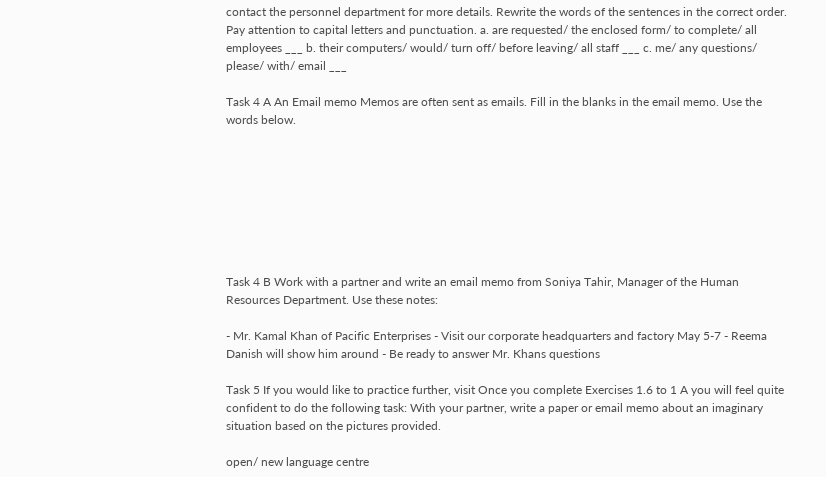contact the personnel department for more details. Rewrite the words of the sentences in the correct order. Pay attention to capital letters and punctuation. a. are requested/ the enclosed form/ to complete/ all employees ___ b. their computers/ would/ turn off/ before leaving/ all staff ___ c. me/ any questions/ please/ with/ email ___

Task 4 A An Email memo Memos are often sent as emails. Fill in the blanks in the email memo. Use the words below.








Task 4 B Work with a partner and write an email memo from Soniya Tahir, Manager of the Human Resources Department. Use these notes:

- Mr. Kamal Khan of Pacific Enterprises - Visit our corporate headquarters and factory May 5-7 - Reema Danish will show him around - Be ready to answer Mr. Khans questions

Task 5 If you would like to practice further, visit Once you complete Exercises 1.6 to 1 A you will feel quite confident to do the following task: With your partner, write a paper or email memo about an imaginary situation based on the pictures provided.

open/ new language centre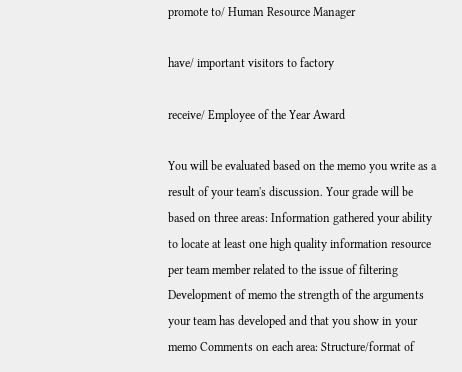promote to/ Human Resource Manager

have/ important visitors to factory

receive/ Employee of the Year Award

You will be evaluated based on the memo you write as a result of your team's discussion. Your grade will be based on three areas: Information gathered your ability to locate at least one high quality information resource per team member related to the issue of filtering Development of memo the strength of the arguments your team has developed and that you show in your memo Comments on each area: Structure/format of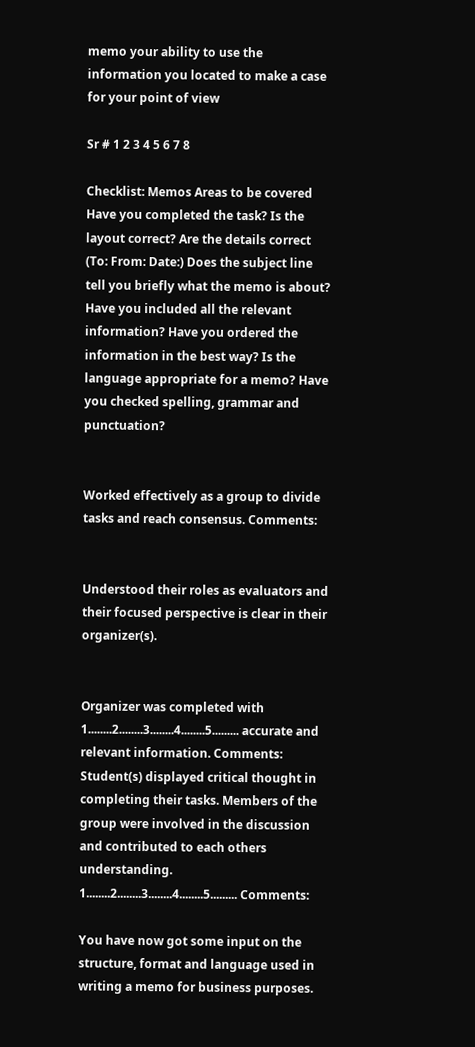memo your ability to use the information you located to make a case for your point of view

Sr # 1 2 3 4 5 6 7 8

Checklist: Memos Areas to be covered Have you completed the task? Is the layout correct? Are the details correct (To: From: Date:) Does the subject line tell you briefly what the memo is about? Have you included all the relevant information? Have you ordered the information in the best way? Is the language appropriate for a memo? Have you checked spelling, grammar and punctuation?


Worked effectively as a group to divide tasks and reach consensus. Comments:


Understood their roles as evaluators and their focused perspective is clear in their organizer(s).


Organizer was completed with 1........2........3........4........5......... accurate and relevant information. Comments: Student(s) displayed critical thought in completing their tasks. Members of the group were involved in the discussion and contributed to each others understanding. 1........2........3........4........5......... Comments:

You have now got some input on the structure, format and language used in writing a memo for business purposes.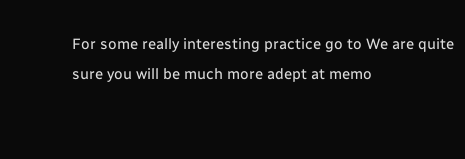For some really interesting practice go to We are quite sure you will be much more adept at memo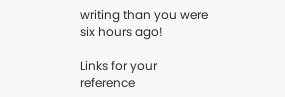writing than you were six hours ago!

Links for your reference